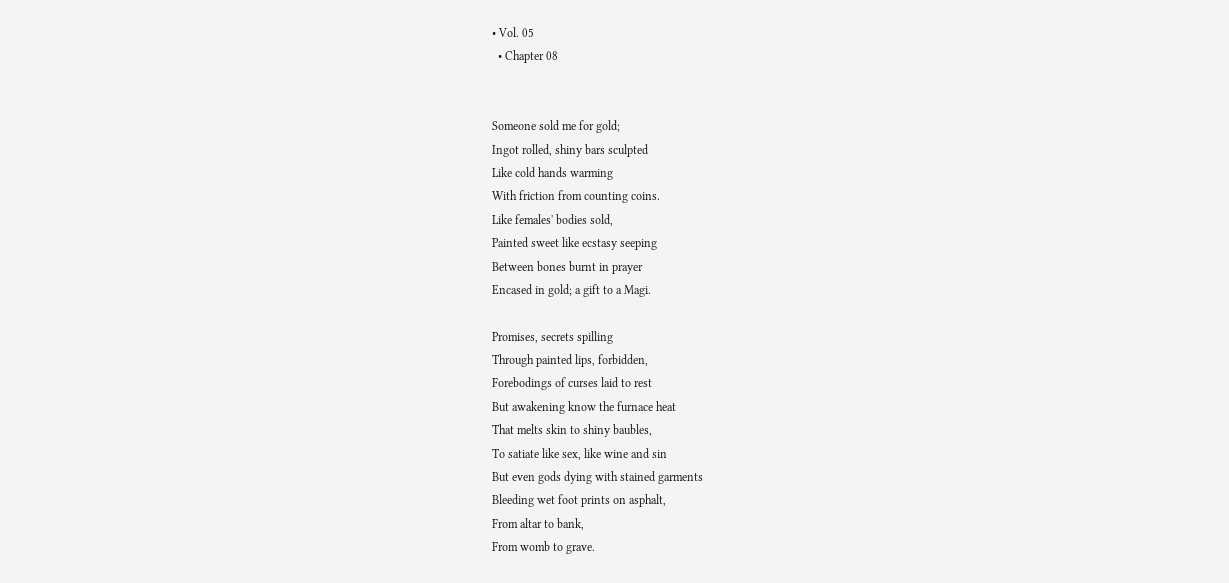• Vol. 05
  • Chapter 08


Someone sold me for gold;
Ingot rolled, shiny bars sculpted
Like cold hands warming
With friction from counting coins.
Like females' bodies sold,
Painted sweet like ecstasy seeping
Between bones burnt in prayer
Encased in gold; a gift to a Magi.

Promises, secrets spilling
Through painted lips, forbidden,
Forebodings of curses laid to rest
But awakening know the furnace heat
That melts skin to shiny baubles,
To satiate like sex, like wine and sin
But even gods dying with stained garments
Bleeding wet foot prints on asphalt,
From altar to bank,
From womb to grave.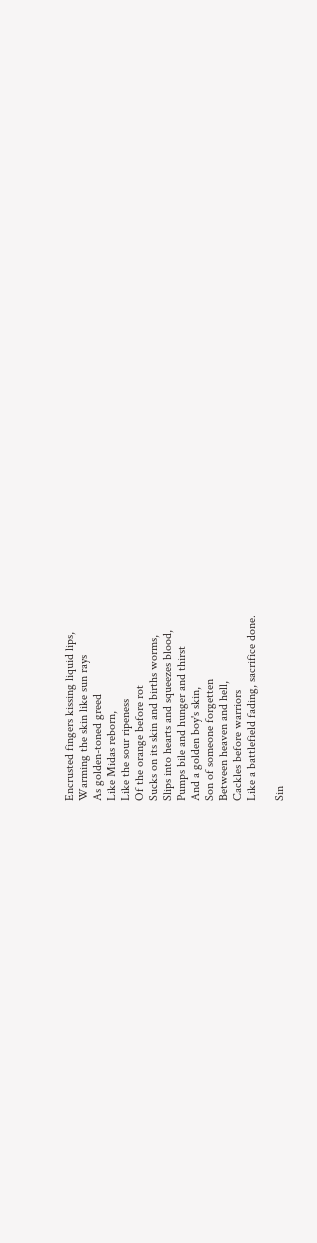Encrusted fingers kissing liquid lips,
Warming the skin like sun rays
As golden-toned greed
Like Midas reborn,
Like the sour ripeness
Of the orange before rot
Sucks on its skin and births worms,
Slips into hearts and squeezes blood,
Pumps bile and hunger and thirst
And a golden boy's skin,
Son of someone forgetten
Between heaven and hell,
Cackles before warriors
Like a battlefield fading, sacrifice done.

Sin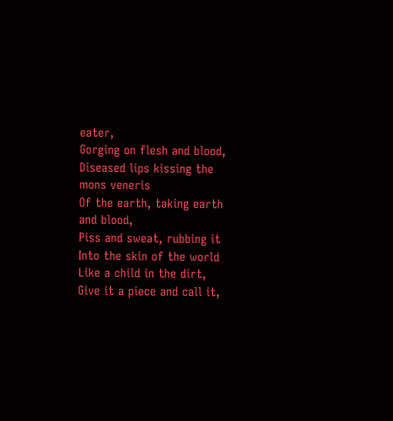eater,
Gorging on flesh and blood,
Diseased lips kissing the mons veneris
Of the earth, taking earth and blood,
Piss and sweat, rubbing it
Into the skin of the world
Like a child in the dirt,
Give it a piece and call it,